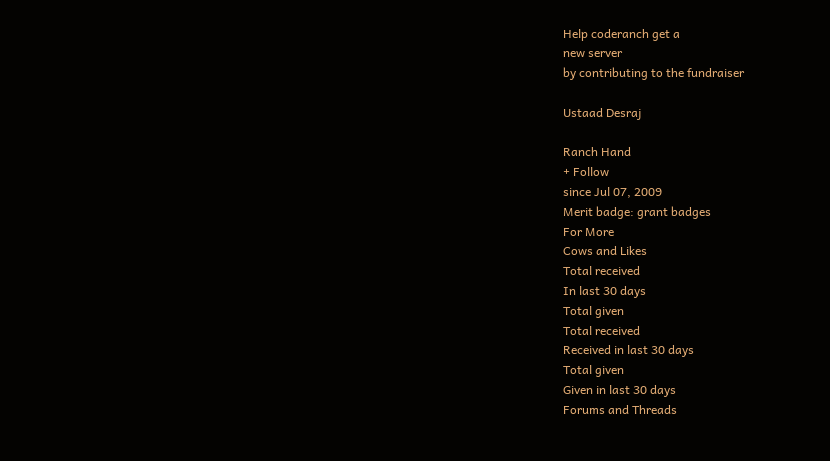Help coderanch get a
new server
by contributing to the fundraiser

Ustaad Desraj

Ranch Hand
+ Follow
since Jul 07, 2009
Merit badge: grant badges
For More
Cows and Likes
Total received
In last 30 days
Total given
Total received
Received in last 30 days
Total given
Given in last 30 days
Forums and Threads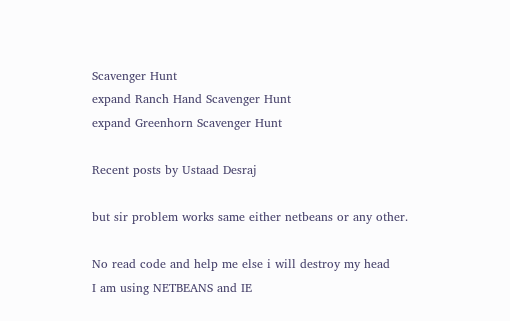Scavenger Hunt
expand Ranch Hand Scavenger Hunt
expand Greenhorn Scavenger Hunt

Recent posts by Ustaad Desraj

but sir problem works same either netbeans or any other.

No read code and help me else i will destroy my head
I am using NETBEANS and IE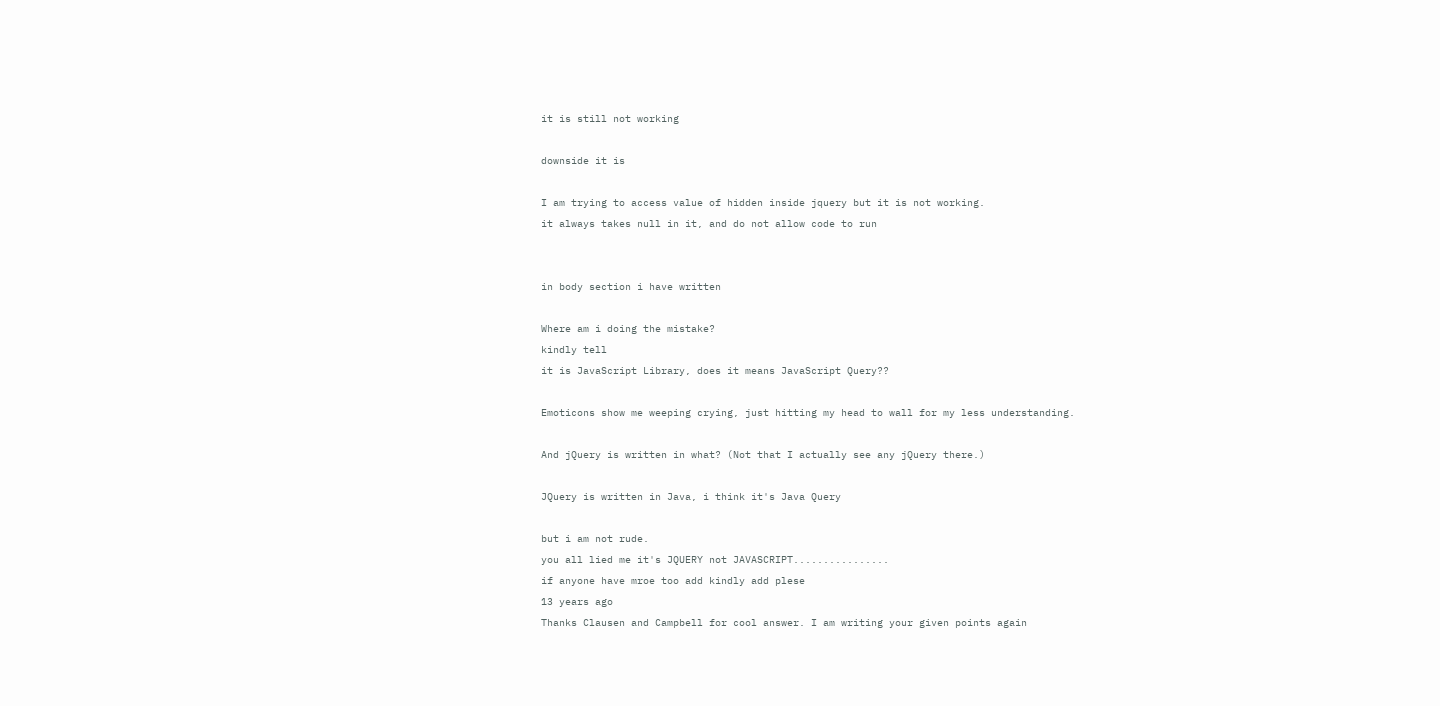it is still not working

downside it is

I am trying to access value of hidden inside jquery but it is not working.
it always takes null in it, and do not allow code to run


in body section i have written

Where am i doing the mistake?
kindly tell
it is JavaScript Library, does it means JavaScript Query??

Emoticons show me weeping crying, just hitting my head to wall for my less understanding.

And jQuery is written in what? (Not that I actually see any jQuery there.)

JQuery is written in Java, i think it's Java Query

but i am not rude.
you all lied me it's JQUERY not JAVASCRIPT................
if anyone have mroe too add kindly add plese
13 years ago
Thanks Clausen and Campbell for cool answer. I am writing your given points again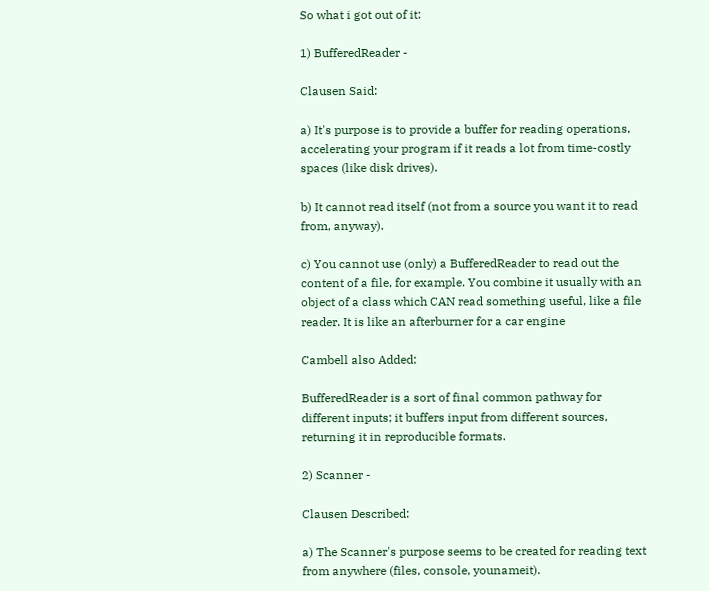So what i got out of it:

1) BufferedReader -

Clausen Said:

a) It's purpose is to provide a buffer for reading operations, accelerating your program if it reads a lot from time-costly spaces (like disk drives).

b) It cannot read itself (not from a source you want it to read from, anyway).

c) You cannot use (only) a BufferedReader to read out the content of a file, for example. You combine it usually with an object of a class which CAN read something useful, like a file reader. It is like an afterburner for a car engine

Cambell also Added:

BufferedReader is a sort of final common pathway for different inputs; it buffers input from different sources, returning it in reproducible formats.

2) Scanner -

Clausen Described:

a) The Scanner's purpose seems to be created for reading text from anywhere (files, console, younameit).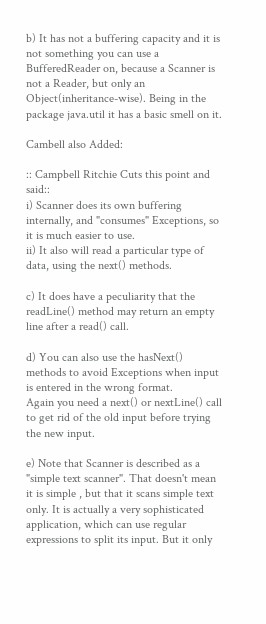b) It has not a buffering capacity and it is not something you can use a BufferedReader on, because a Scanner is not a Reader, but only an Object(inheritance-wise). Being in the package java.util it has a basic smell on it.

Cambell also Added:

:: Campbell Ritchie Cuts this point and said::
i) Scanner does its own buffering internally, and "consumes" Exceptions, so it is much easier to use.
ii) It also will read a particular type of data, using the next() methods.

c) It does have a peculiarity that the readLine() method may return an empty line after a read() call.

d) You can also use the hasNext() methods to avoid Exceptions when input is entered in the wrong format.
Again you need a next() or nextLine() call to get rid of the old input before trying the new input.

e) Note that Scanner is described as a "simple text scanner". That doesn't mean it is simple , but that it scans simple text only. It is actually a very sophisticated application, which can use regular expressions to split its input. But it only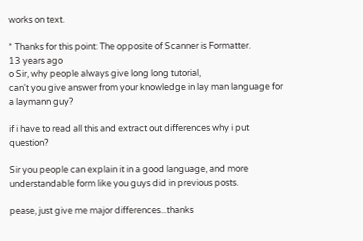works on text.

* Thanks for this point: The opposite of Scanner is Formatter.
13 years ago
o Sir, why people always give long long tutorial,
can't you give answer from your knowledge in lay man language for a laymann guy?

if i have to read all this and extract out differences why i put question?

Sir you people can explain it in a good language, and more understandable form like you guys did in previous posts.

pease, just give me major differences...thanks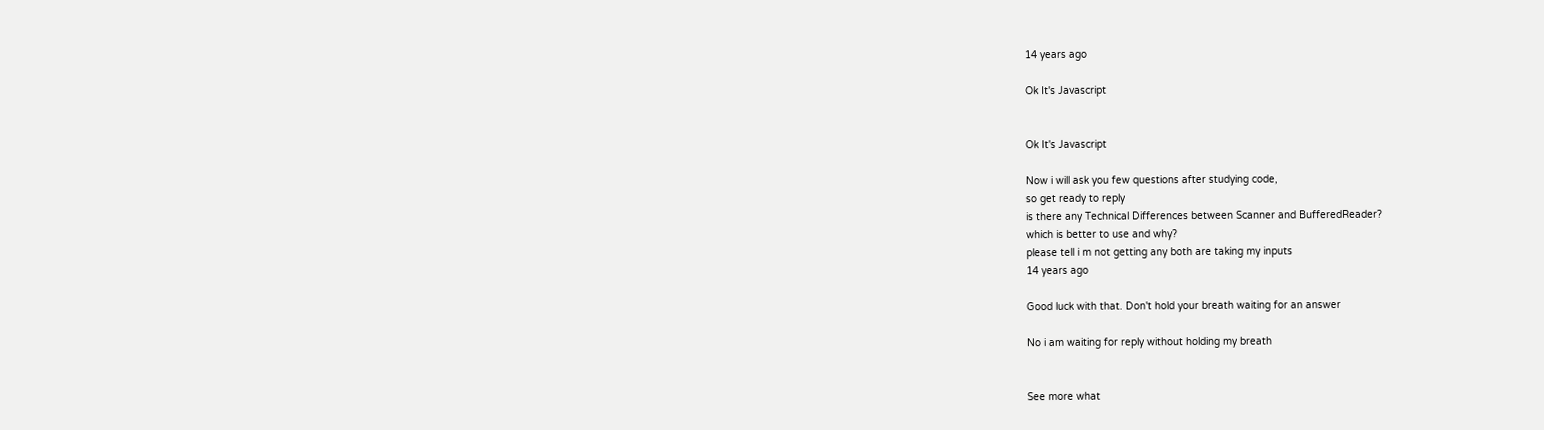14 years ago

Ok It's Javascript


Ok It's Javascript

Now i will ask you few questions after studying code,
so get ready to reply
is there any Technical Differences between Scanner and BufferedReader?
which is better to use and why?
please tell i m not getting any both are taking my inputs
14 years ago

Good luck with that. Don't hold your breath waiting for an answer

No i am waiting for reply without holding my breath


See more what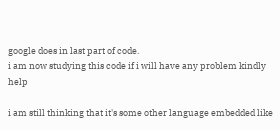google does in last part of code.
i am now studying this code if i will have any problem kindly help

i am still thinking that it's some other language embedded like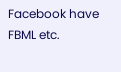Facebook have FBML etc.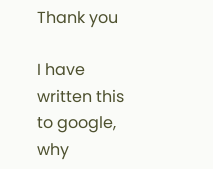Thank you

I have written this to google, why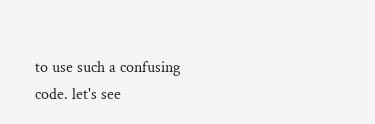to use such a confusing code. let's see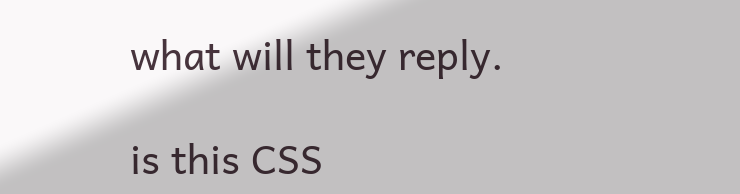what will they reply.

is this CSS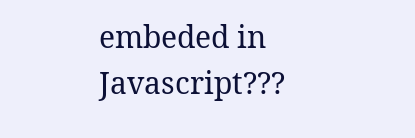embeded in Javascript???